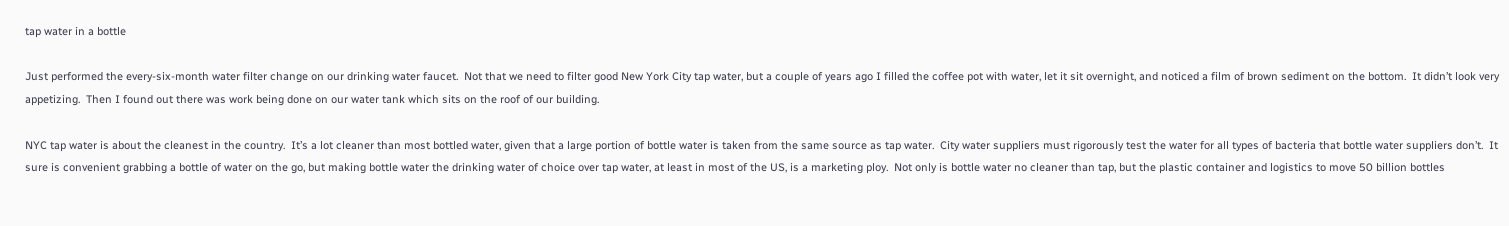tap water in a bottle

Just performed the every-six-month water filter change on our drinking water faucet.  Not that we need to filter good New York City tap water, but a couple of years ago I filled the coffee pot with water, let it sit overnight, and noticed a film of brown sediment on the bottom.  It didn’t look very appetizing.  Then I found out there was work being done on our water tank which sits on the roof of our building.

NYC tap water is about the cleanest in the country.  It’s a lot cleaner than most bottled water, given that a large portion of bottle water is taken from the same source as tap water.  City water suppliers must rigorously test the water for all types of bacteria that bottle water suppliers don’t.  It sure is convenient grabbing a bottle of water on the go, but making bottle water the drinking water of choice over tap water, at least in most of the US, is a marketing ploy.  Not only is bottle water no cleaner than tap, but the plastic container and logistics to move 50 billion bottles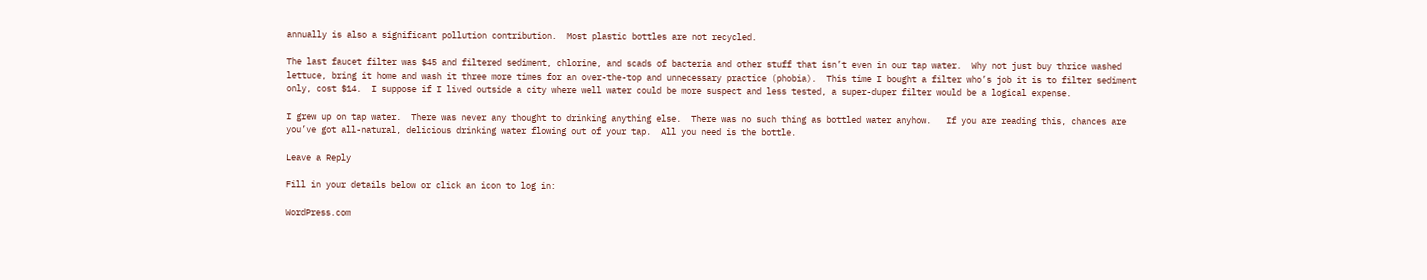annually is also a significant pollution contribution.  Most plastic bottles are not recycled.

The last faucet filter was $45 and filtered sediment, chlorine, and scads of bacteria and other stuff that isn’t even in our tap water.  Why not just buy thrice washed lettuce, bring it home and wash it three more times for an over-the-top and unnecessary practice (phobia).  This time I bought a filter who’s job it is to filter sediment only, cost $14.  I suppose if I lived outside a city where well water could be more suspect and less tested, a super-duper filter would be a logical expense.

I grew up on tap water.  There was never any thought to drinking anything else.  There was no such thing as bottled water anyhow.   If you are reading this, chances are you’ve got all-natural, delicious drinking water flowing out of your tap.  All you need is the bottle.

Leave a Reply

Fill in your details below or click an icon to log in:

WordPress.com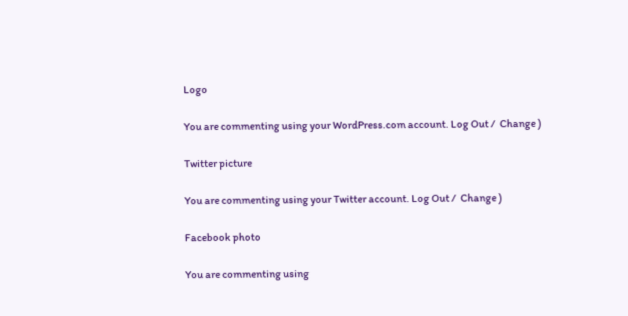Logo

You are commenting using your WordPress.com account. Log Out /  Change )

Twitter picture

You are commenting using your Twitter account. Log Out /  Change )

Facebook photo

You are commenting using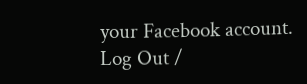your Facebook account. Log Out /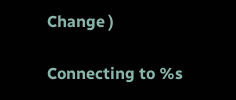Change )

Connecting to %s